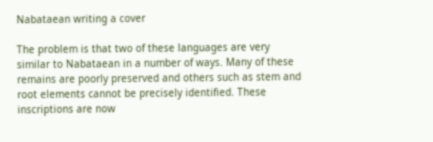Nabataean writing a cover

The problem is that two of these languages are very similar to Nabataean in a number of ways. Many of these remains are poorly preserved and others such as stem and root elements cannot be precisely identified. These inscriptions are now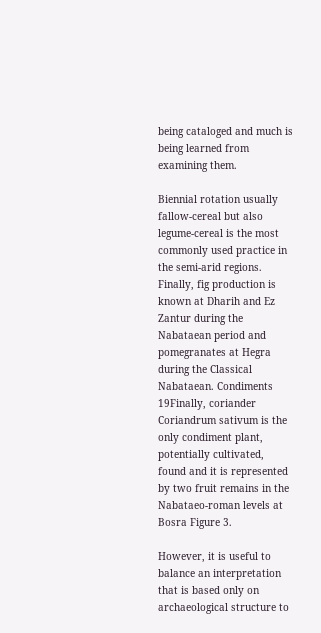being cataloged and much is being learned from examining them.

Biennial rotation usually fallow-cereal but also legume-cereal is the most commonly used practice in the semi-arid regions. Finally, fig production is known at Dharih and Ez Zantur during the Nabataean period and pomegranates at Hegra during the Classical Nabataean. Condiments 19Finally, coriander Coriandrum sativum is the only condiment plant, potentially cultivated, found and it is represented by two fruit remains in the Nabataeo-roman levels at Bosra Figure 3.

However, it is useful to balance an interpretation that is based only on archaeological structure to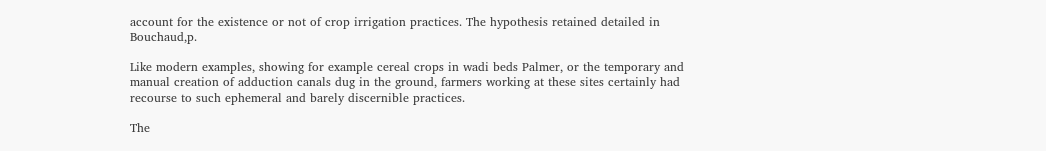account for the existence or not of crop irrigation practices. The hypothesis retained detailed in Bouchaud,p.

Like modern examples, showing for example cereal crops in wadi beds Palmer, or the temporary and manual creation of adduction canals dug in the ground, farmers working at these sites certainly had recourse to such ephemeral and barely discernible practices.

The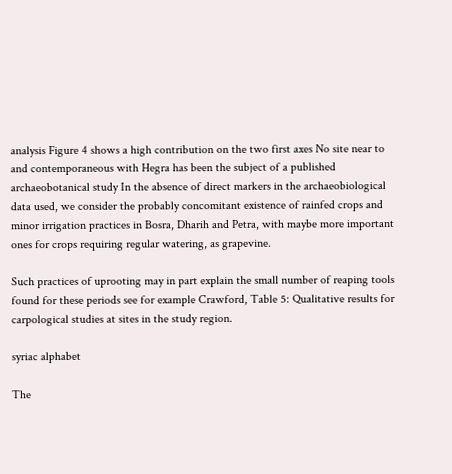analysis Figure 4 shows a high contribution on the two first axes No site near to and contemporaneous with Hegra has been the subject of a published archaeobotanical study In the absence of direct markers in the archaeobiological data used, we consider the probably concomitant existence of rainfed crops and minor irrigation practices in Bosra, Dharih and Petra, with maybe more important ones for crops requiring regular watering, as grapevine.

Such practices of uprooting may in part explain the small number of reaping tools found for these periods see for example Crawford, Table 5: Qualitative results for carpological studies at sites in the study region.

syriac alphabet

The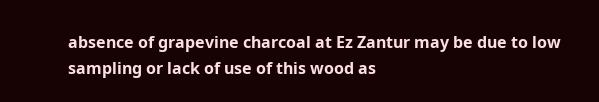absence of grapevine charcoal at Ez Zantur may be due to low sampling or lack of use of this wood as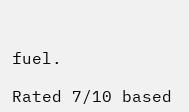fuel.

Rated 7/10 based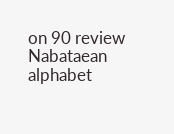on 90 review
Nabataean alphabet